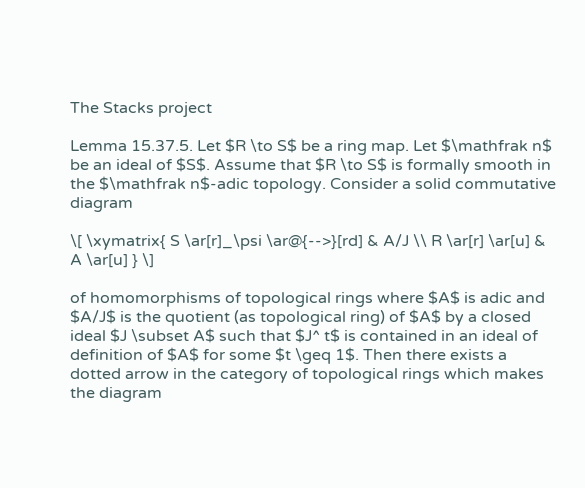The Stacks project

Lemma 15.37.5. Let $R \to S$ be a ring map. Let $\mathfrak n$ be an ideal of $S$. Assume that $R \to S$ is formally smooth in the $\mathfrak n$-adic topology. Consider a solid commutative diagram

\[ \xymatrix{ S \ar[r]_\psi \ar@{-->}[rd] & A/J \\ R \ar[r] \ar[u] & A \ar[u] } \]

of homomorphisms of topological rings where $A$ is adic and $A/J$ is the quotient (as topological ring) of $A$ by a closed ideal $J \subset A$ such that $J^ t$ is contained in an ideal of definition of $A$ for some $t \geq 1$. Then there exists a dotted arrow in the category of topological rings which makes the diagram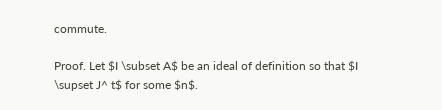commute.

Proof. Let $I \subset A$ be an ideal of definition so that $I \supset J^ t$ for some $n$.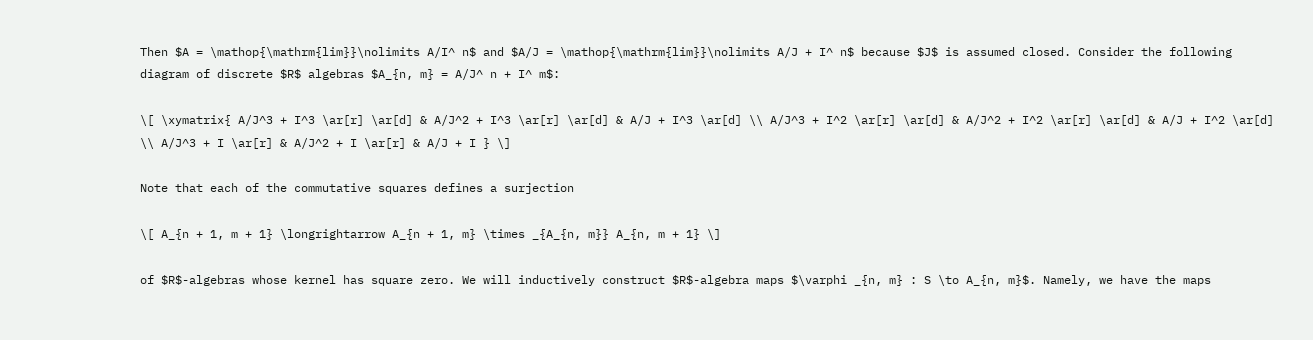Then $A = \mathop{\mathrm{lim}}\nolimits A/I^ n$ and $A/J = \mathop{\mathrm{lim}}\nolimits A/J + I^ n$ because $J$ is assumed closed. Consider the following diagram of discrete $R$ algebras $A_{n, m} = A/J^ n + I^ m$:

\[ \xymatrix{ A/J^3 + I^3 \ar[r] \ar[d] & A/J^2 + I^3 \ar[r] \ar[d] & A/J + I^3 \ar[d] \\ A/J^3 + I^2 \ar[r] \ar[d] & A/J^2 + I^2 \ar[r] \ar[d] & A/J + I^2 \ar[d] \\ A/J^3 + I \ar[r] & A/J^2 + I \ar[r] & A/J + I } \]

Note that each of the commutative squares defines a surjection

\[ A_{n + 1, m + 1} \longrightarrow A_{n + 1, m} \times _{A_{n, m}} A_{n, m + 1} \]

of $R$-algebras whose kernel has square zero. We will inductively construct $R$-algebra maps $\varphi _{n, m} : S \to A_{n, m}$. Namely, we have the maps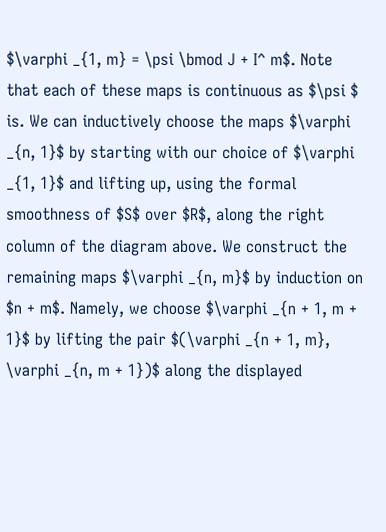$\varphi _{1, m} = \psi \bmod J + I^ m$. Note that each of these maps is continuous as $\psi $ is. We can inductively choose the maps $\varphi _{n, 1}$ by starting with our choice of $\varphi _{1, 1}$ and lifting up, using the formal smoothness of $S$ over $R$, along the right column of the diagram above. We construct the remaining maps $\varphi _{n, m}$ by induction on $n + m$. Namely, we choose $\varphi _{n + 1, m + 1}$ by lifting the pair $(\varphi _{n + 1, m}, \varphi _{n, m + 1})$ along the displayed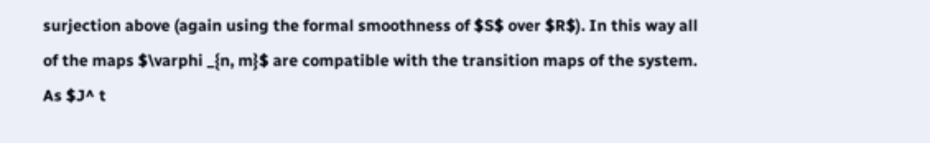surjection above (again using the formal smoothness of $S$ over $R$). In this way all of the maps $\varphi _{n, m}$ are compatible with the transition maps of the system. As $J^ t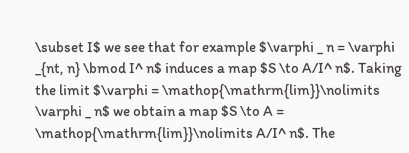\subset I$ we see that for example $\varphi _ n = \varphi _{nt, n} \bmod I^ n$ induces a map $S \to A/I^ n$. Taking the limit $\varphi = \mathop{\mathrm{lim}}\nolimits \varphi _ n$ we obtain a map $S \to A = \mathop{\mathrm{lim}}\nolimits A/I^ n$. The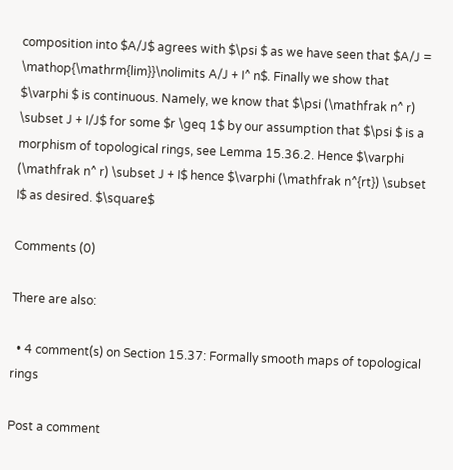composition into $A/J$ agrees with $\psi $ as we have seen that $A/J = \mathop{\mathrm{lim}}\nolimits A/J + I^ n$. Finally we show that $\varphi $ is continuous. Namely, we know that $\psi (\mathfrak n^ r) \subset J + I/J$ for some $r \geq 1$ by our assumption that $\psi $ is a morphism of topological rings, see Lemma 15.36.2. Hence $\varphi (\mathfrak n^ r) \subset J + I$ hence $\varphi (\mathfrak n^{rt}) \subset I$ as desired. $\square$

Comments (0)

There are also:

  • 4 comment(s) on Section 15.37: Formally smooth maps of topological rings

Post a comment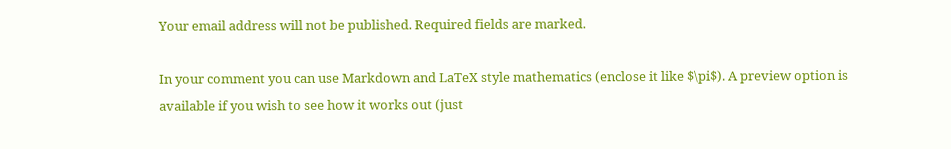Your email address will not be published. Required fields are marked.

In your comment you can use Markdown and LaTeX style mathematics (enclose it like $\pi$). A preview option is available if you wish to see how it works out (just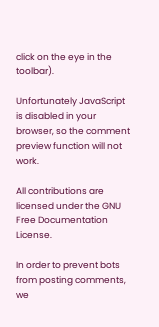click on the eye in the toolbar).

Unfortunately JavaScript is disabled in your browser, so the comment preview function will not work.

All contributions are licensed under the GNU Free Documentation License.

In order to prevent bots from posting comments, we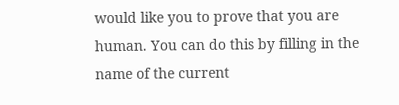would like you to prove that you are human. You can do this by filling in the name of the current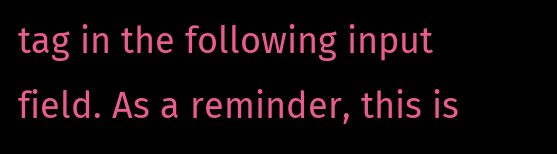tag in the following input field. As a reminder, this is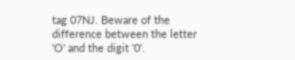tag 07NJ. Beware of the difference between the letter 'O' and the digit '0'.